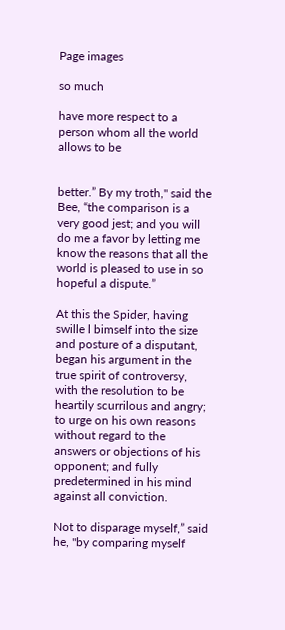Page images

so much

have more respect to a person whom all the world allows to be


better.” By my troth," said the Bee, “the comparison is a very good jest; and you will do me a favor by letting me know the reasons that all the world is pleased to use in so hopeful a dispute.”

At this the Spider, having swille l bimself into the size and posture of a disputant, began his argument in the true spirit of controversy, with the resolution to be heartily scurrilous and angry; to urge on his own reasons without regard to the answers or objections of his opponent; and fully predetermined in his mind against all conviction.

Not to disparage myself,” said he, "by comparing myself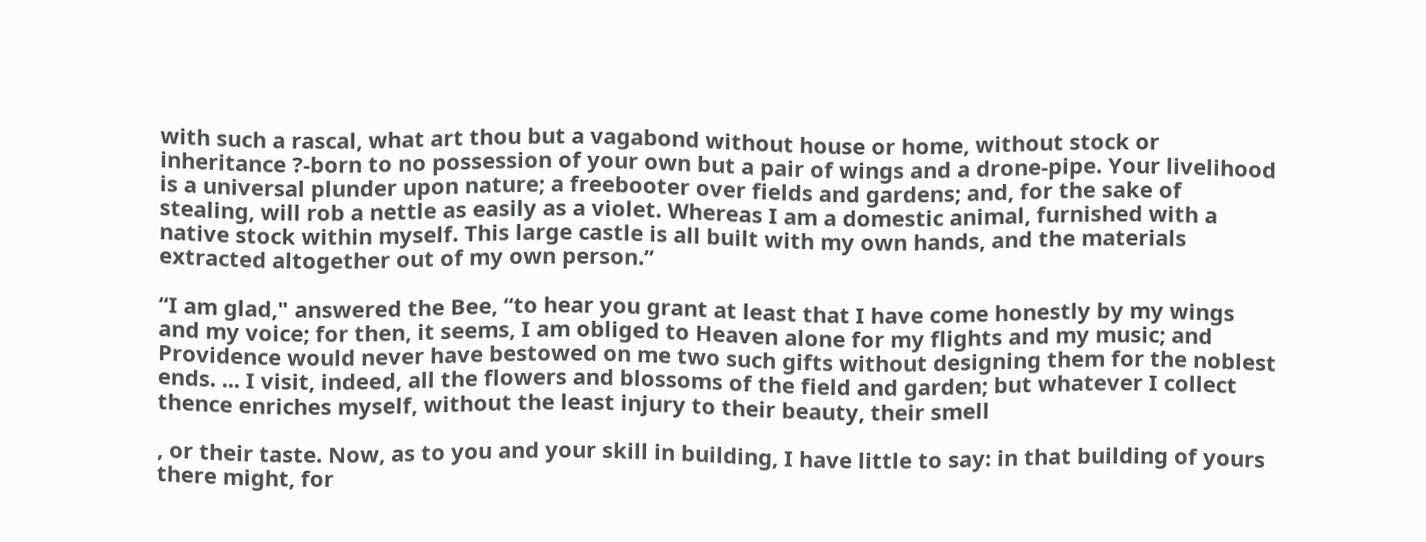with such a rascal, what art thou but a vagabond without house or home, without stock or inheritance ?-born to no possession of your own but a pair of wings and a drone-pipe. Your livelihood is a universal plunder upon nature; a freebooter over fields and gardens; and, for the sake of stealing, will rob a nettle as easily as a violet. Whereas I am a domestic animal, furnished with a native stock within myself. This large castle is all built with my own hands, and the materials extracted altogether out of my own person.”

“I am glad," answered the Bee, “to hear you grant at least that I have come honestly by my wings and my voice; for then, it seems, I am obliged to Heaven alone for my flights and my music; and Providence would never have bestowed on me two such gifts without designing them for the noblest ends. ... I visit, indeed, all the flowers and blossoms of the field and garden; but whatever I collect thence enriches myself, without the least injury to their beauty, their smell

, or their taste. Now, as to you and your skill in building, I have little to say: in that building of yours there might, for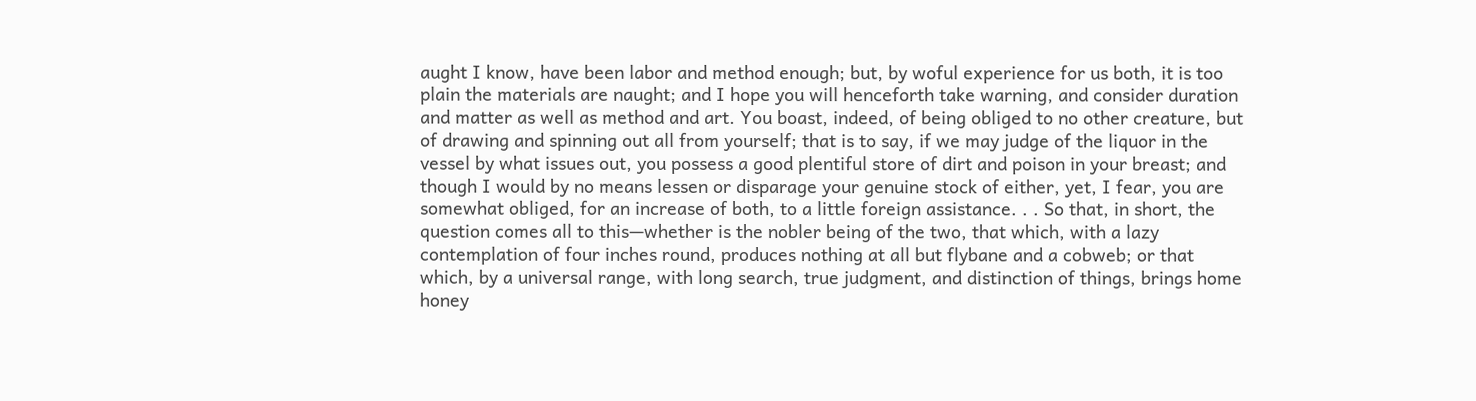aught I know, have been labor and method enough; but, by woful experience for us both, it is too plain the materials are naught; and I hope you will henceforth take warning, and consider duration and matter as well as method and art. You boast, indeed, of being obliged to no other creature, but of drawing and spinning out all from yourself; that is to say, if we may judge of the liquor in the vessel by what issues out, you possess a good plentiful store of dirt and poison in your breast; and though I would by no means lessen or disparage your genuine stock of either, yet, I fear, you are somewhat obliged, for an increase of both, to a little foreign assistance. . . So that, in short, the question comes all to this—whether is the nobler being of the two, that which, with a lazy contemplation of four inches round, produces nothing at all but flybane and a cobweb; or that which, by a universal range, with long search, true judgment, and distinction of things, brings home honey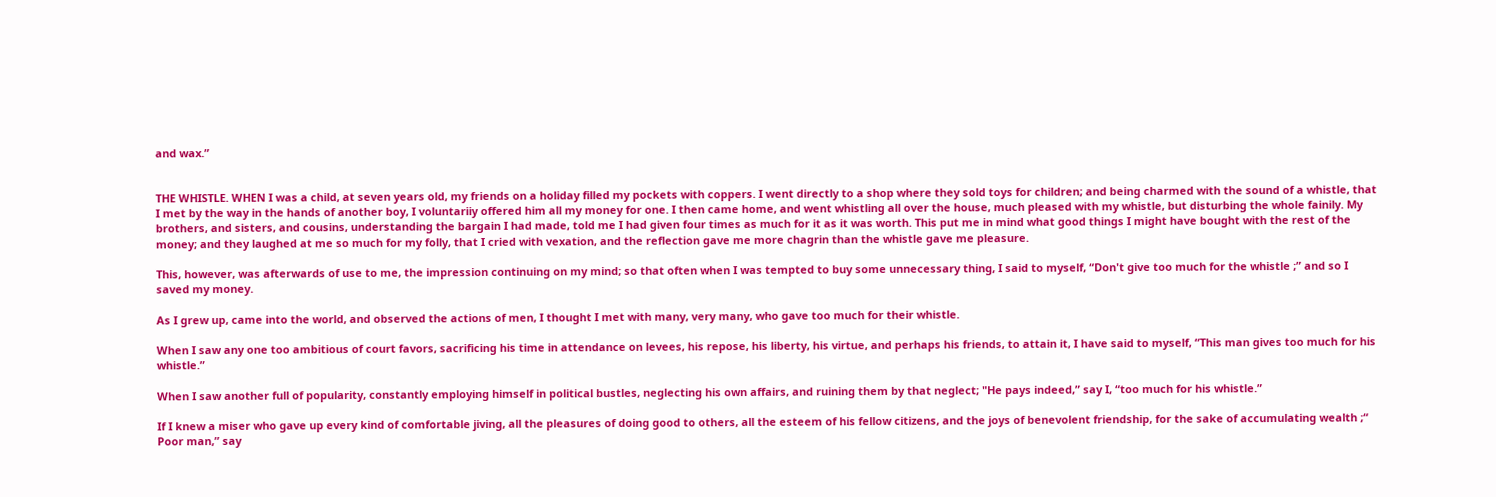and wax.”


THE WHISTLE. WHEN I was a child, at seven years old, my friends on a holiday filled my pockets with coppers. I went directly to a shop where they sold toys for children; and being charmed with the sound of a whistle, that I met by the way in the hands of another boy, I voluntariiy offered him all my money for one. I then came home, and went whistling all over the house, much pleased with my whistle, but disturbing the whole fainily. My brothers, and sisters, and cousins, understanding the bargain I had made, told me I had given four times as much for it as it was worth. This put me in mind what good things I might have bought with the rest of the money; and they laughed at me so much for my folly, that I cried with vexation, and the reflection gave me more chagrin than the whistle gave me pleasure.

This, however, was afterwards of use to me, the impression continuing on my mind; so that often when I was tempted to buy some unnecessary thing, I said to myself, “Don't give too much for the whistle ;” and so I saved my money.

As I grew up, came into the world, and observed the actions of men, I thought I met with many, very many, who gave too much for their whistle.

When I saw any one too ambitious of court favors, sacrificing his time in attendance on levees, his repose, his liberty, his virtue, and perhaps his friends, to attain it, I have said to myself, “This man gives too much for his whistle.”

When I saw another full of popularity, constantly employing himself in political bustles, neglecting his own affairs, and ruining them by that neglect; "He pays indeed,” say I, “too much for his whistle.”

If I knew a miser who gave up every kind of comfortable jiving, all the pleasures of doing good to others, all the esteem of his fellow citizens, and the joys of benevolent friendship, for the sake of accumulating wealth ;“ Poor man,” say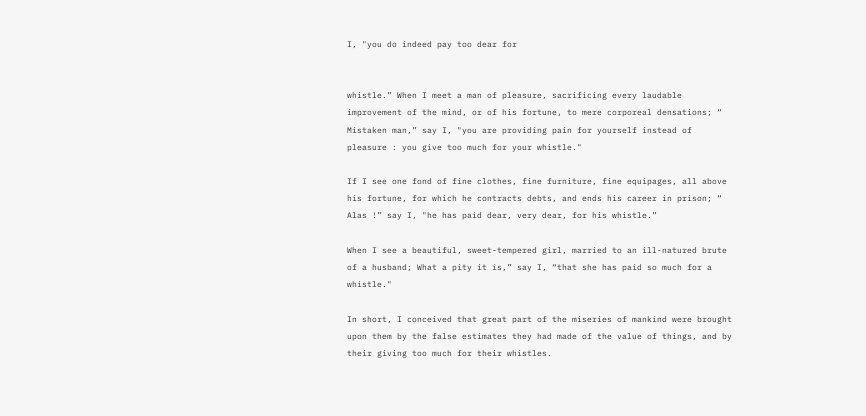I, "you do indeed pay too dear for


whistle.” When I meet a man of pleasure, sacrificing every laudable improvement of the mind, or of his fortune, to mere corporeal densations; “ Mistaken man,” say I, "you are providing pain for yourself instead of pleasure : you give too much for your whistle."

If I see one fond of fine clothes, fine furniture, fine equipages, all above his fortune, for which he contracts debts, and ends his career in prison; “ Alas !” say I, "he has paid dear, very dear, for his whistle.”

When I see a beautiful, sweet-tempered girl, married to an ill-natured brute of a husband; What a pity it is,” say I, “that she has paid so much for a whistle."

In short, I conceived that great part of the miseries of mankind were brought upon them by the false estimates they had made of the value of things, and by their giving too much for their whistles.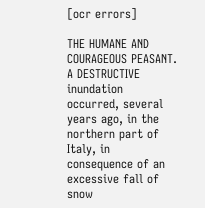[ocr errors]

THE HUMANE AND COURAGEOUS PEASANT. A DESTRUCTIVE inundation occurred, several years ago, in the northern part of Italy, in consequence of an excessive fall of snow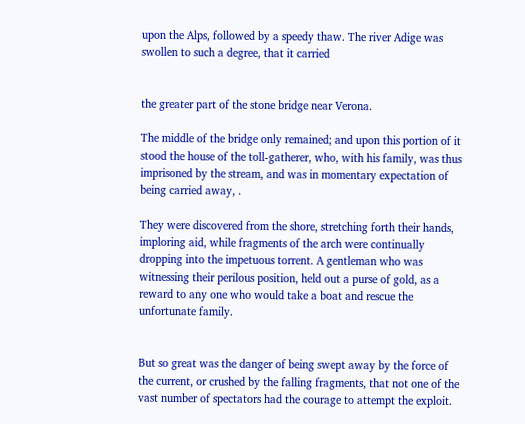upon the Alps, followed by a speedy thaw. The river Adige was swollen to such a degree, that it carried


the greater part of the stone bridge near Verona.

The middle of the bridge only remained; and upon this portion of it stood the house of the toll-gatherer, who, with his family, was thus imprisoned by the stream, and was in momentary expectation of being carried away, .

They were discovered from the shore, stretching forth their hands, imploring aid, while fragments of the arch were continually dropping into the impetuous torrent. A gentleman who was witnessing their perilous position, held out a purse of gold, as a reward to any one who would take a boat and rescue the unfortunate family.


But so great was the danger of being swept away by the force of the current, or crushed by the falling fragments, that not one of the vast number of spectators had the courage to attempt the exploit.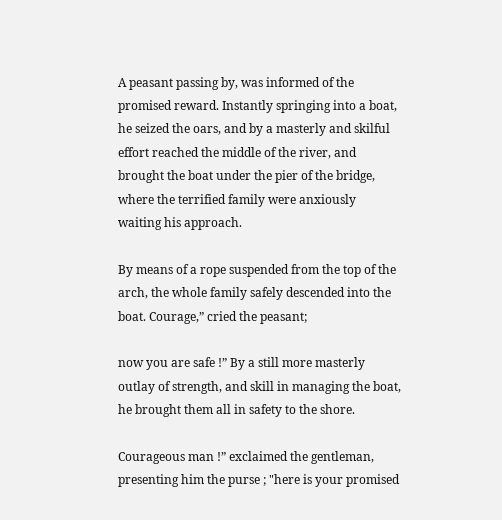A peasant passing by, was informed of the promised reward. Instantly springing into a boat, he seized the oars, and by a masterly and skilful effort reached the middle of the river, and brought the boat under the pier of the bridge, where the terrified family were anxiously waiting his approach.

By means of a rope suspended from the top of the arch, the whole family safely descended into the boat. Courage,” cried the peasant;

now you are safe !” By a still more masterly outlay of strength, and skill in managing the boat, he brought them all in safety to the shore.

Courageous man !” exclaimed the gentleman, presenting him the purse ; "here is your promised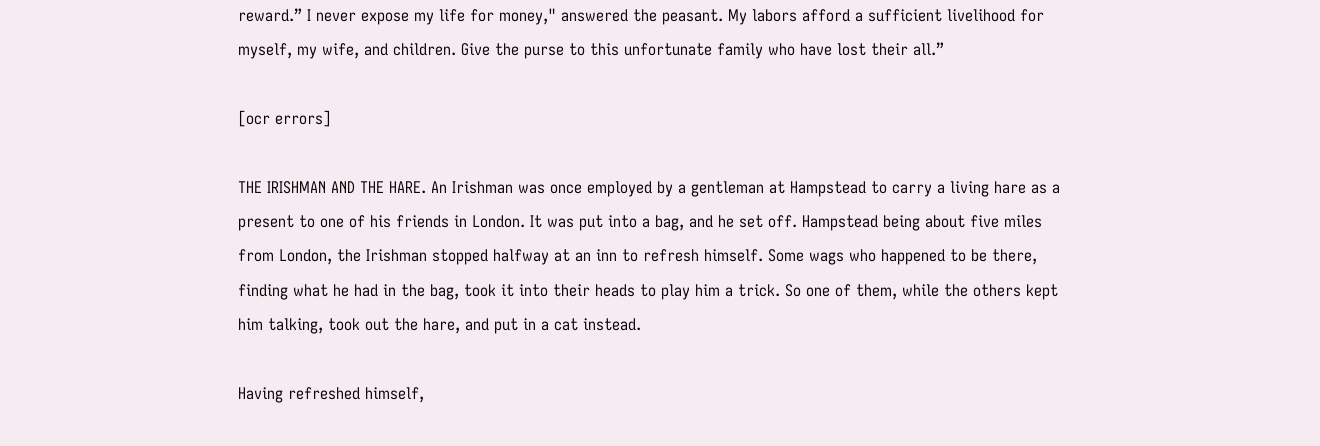reward.” I never expose my life for money," answered the peasant. My labors afford a sufficient livelihood for myself, my wife, and children. Give the purse to this unfortunate family who have lost their all.”

[ocr errors]

THE IRISHMAN AND THE HARE. An Irishman was once employed by a gentleman at Hampstead to carry a living hare as a present to one of his friends in London. It was put into a bag, and he set off. Hampstead being about five miles from London, the Irishman stopped halfway at an inn to refresh himself. Some wags who happened to be there, finding what he had in the bag, took it into their heads to play him a trick. So one of them, while the others kept him talking, took out the hare, and put in a cat instead.

Having refreshed himself,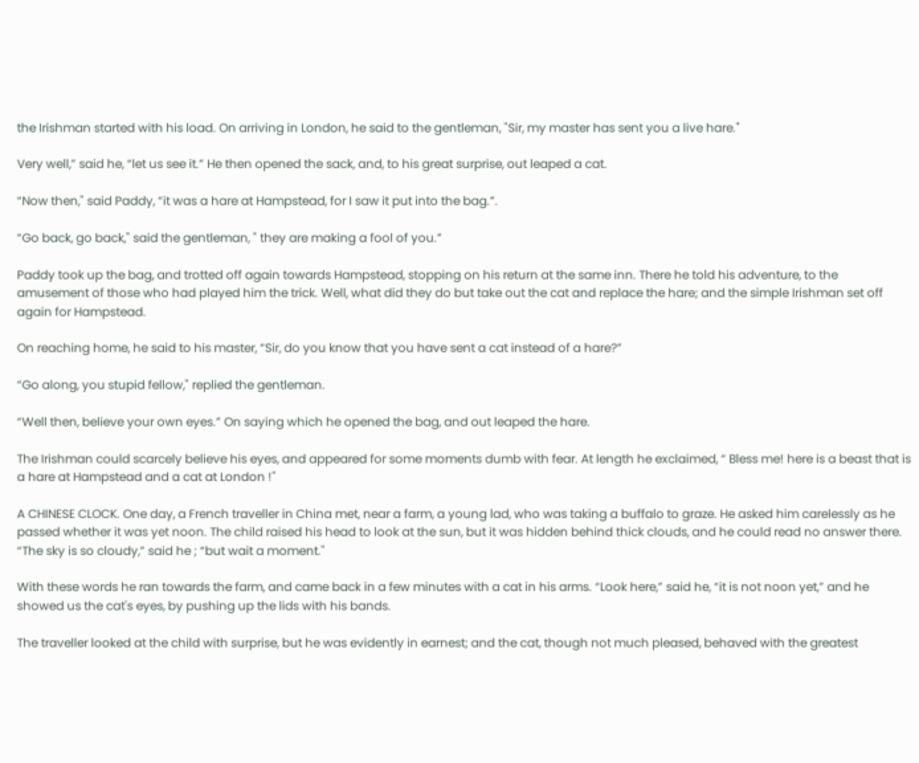the Irishman started with his load. On arriving in London, he said to the gentleman, "Sir, my master has sent you a live hare."

Very well,” said he, “let us see it.” He then opened the sack, and, to his great surprise, out leaped a cat.

“Now then," said Paddy, “it was a hare at Hampstead, for I saw it put into the bag.”.

“Go back, go back," said the gentleman, " they are making a fool of you.”

Paddy took up the bag, and trotted off again towards Hampstead, stopping on his return at the same inn. There he told his adventure, to the amusement of those who had played him the trick. Well, what did they do but take out the cat and replace the hare; and the simple Irishman set off again for Hampstead.

On reaching home, he said to his master, “Sir, do you know that you have sent a cat instead of a hare?”

“Go along, you stupid fellow," replied the gentleman.

“Well then, believe your own eyes.” On saying which he opened the bag, and out leaped the hare.

The Irishman could scarcely believe his eyes, and appeared for some moments dumb with fear. At length he exclaimed, “ Bless me! here is a beast that is a hare at Hampstead and a cat at London !"

A CHINESE CLOCK. One day, a French traveller in China met, near a farm, a young lad, who was taking a buffalo to graze. He asked him carelessly as he passed whether it was yet noon. The child raised his head to look at the sun, but it was hidden behind thick clouds, and he could read no answer there. “The sky is so cloudy,” said he ; “but wait a moment."

With these words he ran towards the farm, and came back in a few minutes with a cat in his arms. “Look here,” said he, “it is not noon yet,” and he showed us the cat's eyes, by pushing up the lids with his bands.

The traveller looked at the child with surprise, but he was evidently in earnest; and the cat, though not much pleased, behaved with the greatest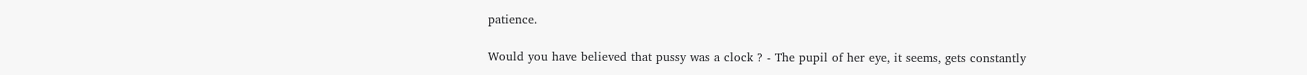patience.

Would you have believed that pussy was a clock ? - The pupil of her eye, it seems, gets constantly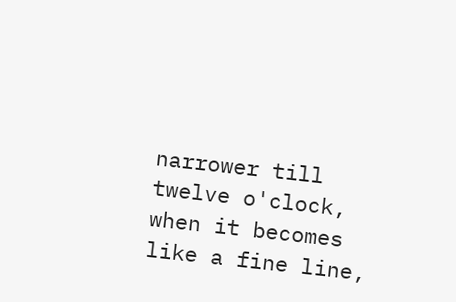narrower till twelve o'clock, when it becomes like a fine line,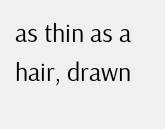as thin as a hair, drawn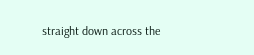straight down across the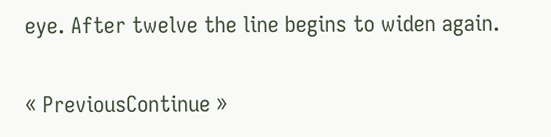eye. After twelve the line begins to widen again.

« PreviousContinue »